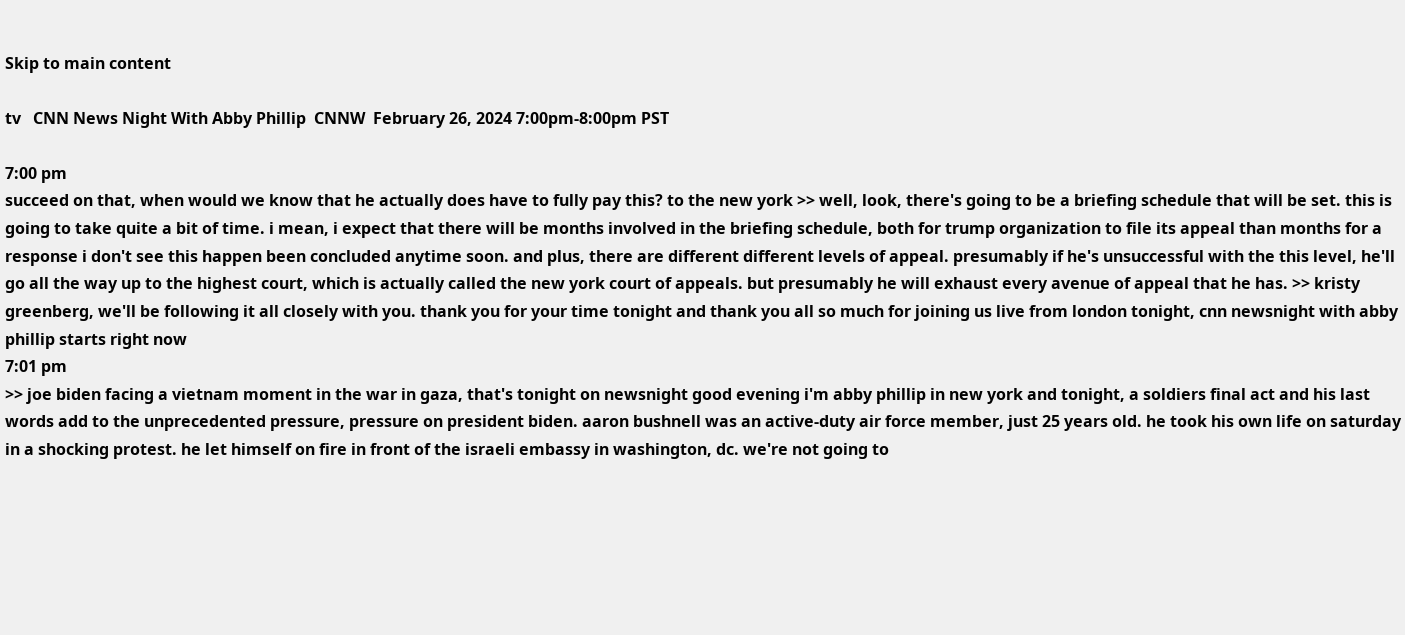Skip to main content

tv   CNN News Night With Abby Phillip  CNNW  February 26, 2024 7:00pm-8:00pm PST

7:00 pm
succeed on that, when would we know that he actually does have to fully pay this? to the new york >> well, look, there's going to be a briefing schedule that will be set. this is going to take quite a bit of time. i mean, i expect that there will be months involved in the briefing schedule, both for trump organization to file its appeal than months for a response i don't see this happen been concluded anytime soon. and plus, there are different different levels of appeal. presumably if he's unsuccessful with the this level, he'll go all the way up to the highest court, which is actually called the new york court of appeals. but presumably he will exhaust every avenue of appeal that he has. >> kristy greenberg, we'll be following it all closely with you. thank you for your time tonight and thank you all so much for joining us live from london tonight, cnn newsnight with abby phillip starts right now
7:01 pm
>> joe biden facing a vietnam moment in the war in gaza, that's tonight on newsnight good evening i'm abby phillip in new york and tonight, a soldiers final act and his last words add to the unprecedented pressure, pressure on president biden. aaron bushnell was an active-duty air force member, just 25 years old. he took his own life on saturday in a shocking protest. he let himself on fire in front of the israeli embassy in washington, dc. we're not going to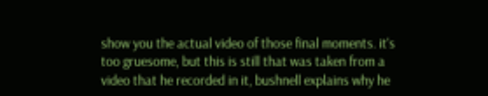show you the actual video of those final moments. it's too gruesome, but this is still that was taken from a video that he recorded in it, bushnell explains why he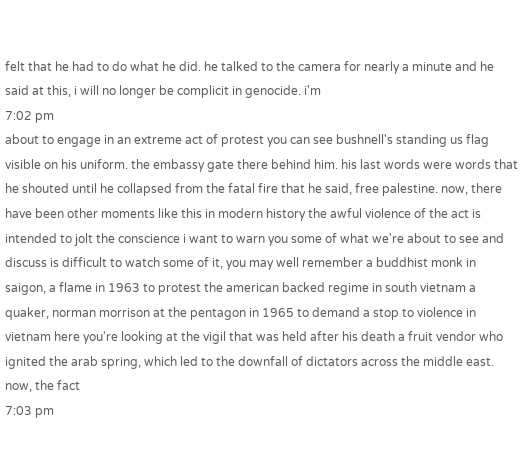felt that he had to do what he did. he talked to the camera for nearly a minute and he said at this, i will no longer be complicit in genocide. i'm
7:02 pm
about to engage in an extreme act of protest you can see bushnell's standing us flag visible on his uniform. the embassy gate there behind him. his last words were words that he shouted until he collapsed from the fatal fire that he said, free palestine. now, there have been other moments like this in modern history the awful violence of the act is intended to jolt the conscience i want to warn you some of what we're about to see and discuss is difficult to watch some of it, you may well remember a buddhist monk in saigon, a flame in 1963 to protest the american backed regime in south vietnam a quaker, norman morrison at the pentagon in 1965 to demand a stop to violence in vietnam here you're looking at the vigil that was held after his death a fruit vendor who ignited the arab spring, which led to the downfall of dictators across the middle east. now, the fact
7:03 pm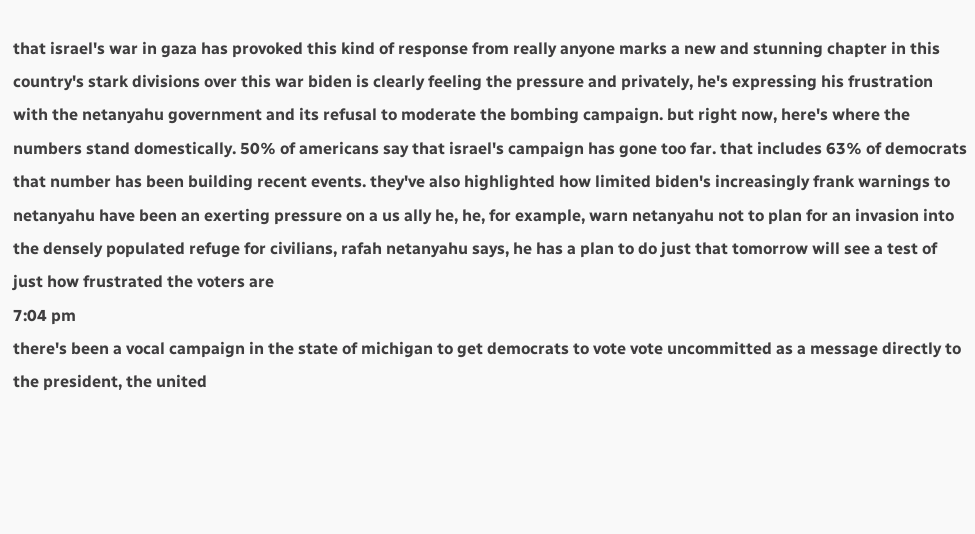that israel's war in gaza has provoked this kind of response from really anyone marks a new and stunning chapter in this country's stark divisions over this war biden is clearly feeling the pressure and privately, he's expressing his frustration with the netanyahu government and its refusal to moderate the bombing campaign. but right now, here's where the numbers stand domestically. 50% of americans say that israel's campaign has gone too far. that includes 63% of democrats that number has been building recent events. they've also highlighted how limited biden's increasingly frank warnings to netanyahu have been an exerting pressure on a us ally he, he, for example, warn netanyahu not to plan for an invasion into the densely populated refuge for civilians, rafah netanyahu says, he has a plan to do just that tomorrow will see a test of just how frustrated the voters are
7:04 pm
there's been a vocal campaign in the state of michigan to get democrats to vote vote uncommitted as a message directly to the president, the united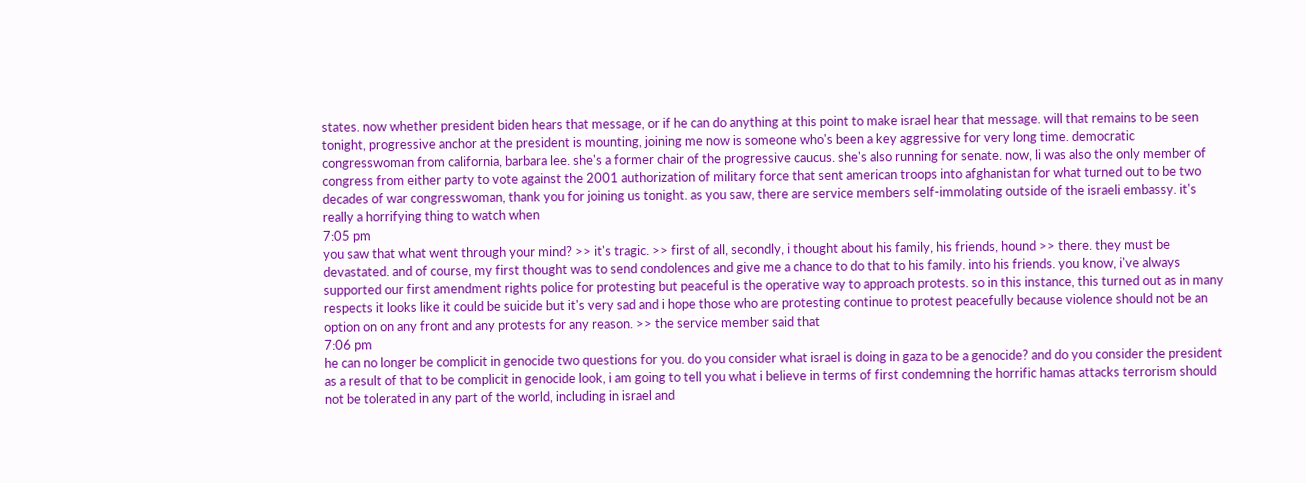states. now whether president biden hears that message, or if he can do anything at this point to make israel hear that message. will that remains to be seen tonight, progressive anchor at the president is mounting, joining me now is someone who's been a key aggressive for very long time. democratic congresswoman from california, barbara lee. she's a former chair of the progressive caucus. she's also running for senate. now, li was also the only member of congress from either party to vote against the 2001 authorization of military force that sent american troops into afghanistan for what turned out to be two decades of war congresswoman, thank you for joining us tonight. as you saw, there are service members self-immolating outside of the israeli embassy. it's really a horrifying thing to watch when
7:05 pm
you saw that what went through your mind? >> it's tragic. >> first of all, secondly, i thought about his family, his friends, hound >> there. they must be devastated. and of course, my first thought was to send condolences and give me a chance to do that to his family. into his friends. you know, i've always supported our first amendment rights police for protesting but peaceful is the operative way to approach protests. so in this instance, this turned out as in many respects it looks like it could be suicide but it's very sad and i hope those who are protesting continue to protest peacefully because violence should not be an option on on any front and any protests for any reason. >> the service member said that
7:06 pm
he can no longer be complicit in genocide two questions for you. do you consider what israel is doing in gaza to be a genocide? and do you consider the president as a result of that to be complicit in genocide look, i am going to tell you what i believe in terms of first condemning the horrific hamas attacks terrorism should not be tolerated in any part of the world, including in israel and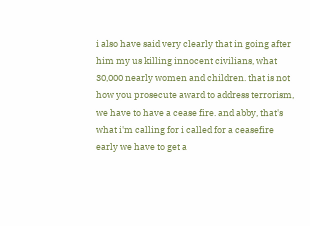i also have said very clearly that in going after him my us killing innocent civilians, what 30,000 nearly women and children. that is not how you prosecute award to address terrorism, we have to have a cease fire. and abby, that's what i'm calling for i called for a ceasefire early we have to get a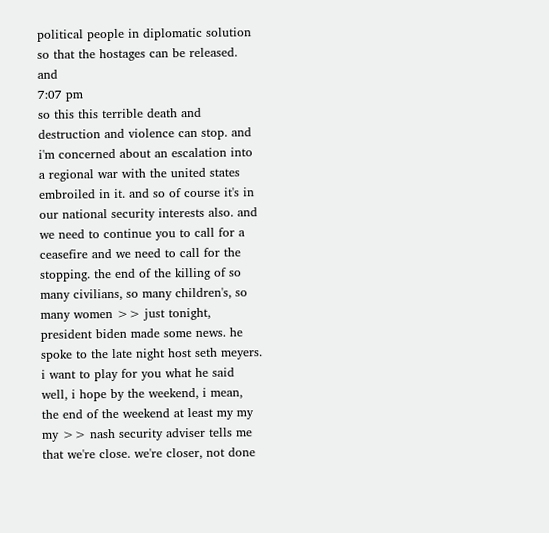political people in diplomatic solution so that the hostages can be released. and
7:07 pm
so this this terrible death and destruction and violence can stop. and i'm concerned about an escalation into a regional war with the united states embroiled in it. and so of course it's in our national security interests also. and we need to continue you to call for a ceasefire and we need to call for the stopping. the end of the killing of so many civilians, so many children's, so many women >> just tonight, president biden made some news. he spoke to the late night host seth meyers. i want to play for you what he said well, i hope by the weekend, i mean, the end of the weekend at least my my my >> nash security adviser tells me that we're close. we're closer, not done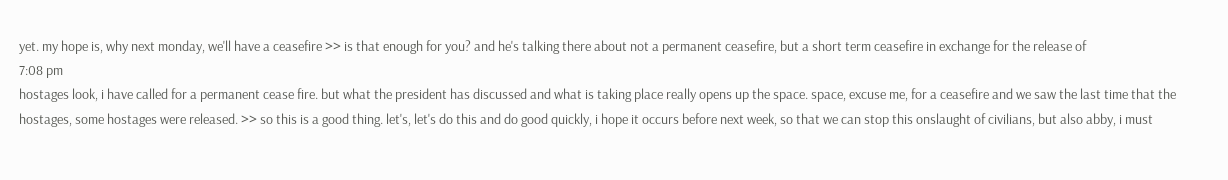yet. my hope is, why next monday, we'll have a ceasefire >> is that enough for you? and he's talking there about not a permanent ceasefire, but a short term ceasefire in exchange for the release of
7:08 pm
hostages look, i have called for a permanent cease fire. but what the president has discussed and what is taking place really opens up the space. space, excuse me, for a ceasefire and we saw the last time that the hostages, some hostages were released. >> so this is a good thing. let's, let's do this and do good quickly, i hope it occurs before next week, so that we can stop this onslaught of civilians, but also abby, i must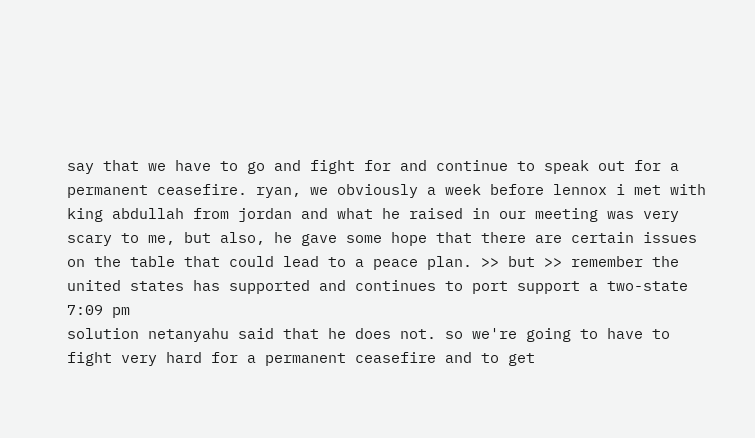say that we have to go and fight for and continue to speak out for a permanent ceasefire. ryan, we obviously a week before lennox i met with king abdullah from jordan and what he raised in our meeting was very scary to me, but also, he gave some hope that there are certain issues on the table that could lead to a peace plan. >> but >> remember the united states has supported and continues to port support a two-state
7:09 pm
solution netanyahu said that he does not. so we're going to have to fight very hard for a permanent ceasefire and to get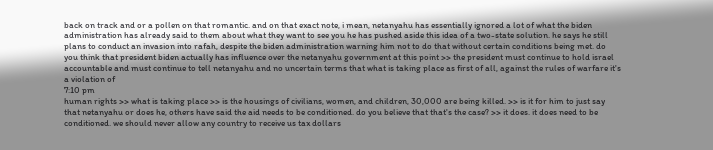back on track and or a pollen on that romantic. and on that exact note, i mean, netanyahu has essentially ignored a lot of what the biden administration has already said to them about what they want to see you he has pushed aside this idea of a two-state solution. he says he still plans to conduct an invasion into rafah, despite the biden administration warning him not to do that without certain conditions being met. do you think that president biden actually has influence over the netanyahu government at this point >> the president must continue to hold israel accountable and must continue to tell netanyahu and no uncertain terms that what is taking place as first of all, against the rules of warfare it's a violation of
7:10 pm
human rights >> what is taking place >> is the housings of civilians, women, and children, 30,000 are being killed. >> is it for him to just say that netanyahu or does he, others have said the aid needs to be conditioned. do you believe that that's the case? >> it does. it does need to be conditioned. we should never allow any country to receive us tax dollars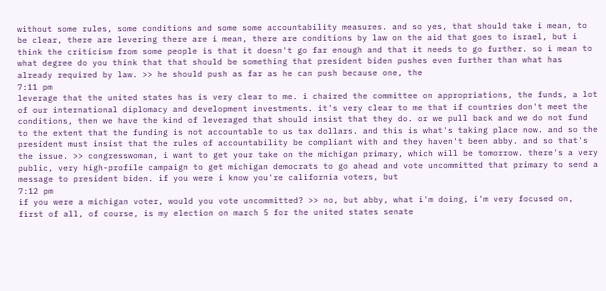without some rules, some conditions and some some accountability measures. and so yes, that should take i mean, to be clear, there are levering there are i mean, there are conditions by law on the aid that goes to israel, but i think the criticism from some people is that it doesn't go far enough and that it needs to go further. so i mean to what degree do you think that that should be something that president biden pushes even further than what has already required by law. >> he should push as far as he can push because one, the
7:11 pm
leverage that the united states has is very clear to me. i chaired the committee on appropriations, the funds, a lot of our international diplomacy and development investments. it's very clear to me that if countries don't meet the conditions, then we have the kind of leveraged that should insist that they do. or we pull back and we do not fund to the extent that the funding is not accountable to us tax dollars. and this is what's taking place now. and so the president must insist that the rules of accountability be compliant with and they haven't been abby. and so that's the issue. >> congresswoman, i want to get your take on the michigan primary, which will be tomorrow. there's a very public, very high-profile campaign to get michigan democrats to go ahead and vote uncommitted that primary to send a message to president biden. if you were i know you're california voters, but
7:12 pm
if you were a michigan voter, would you vote uncommitted? >> no, but abby, what i'm doing, i'm very focused on, first of all, of course, is my election on march 5 for the united states senate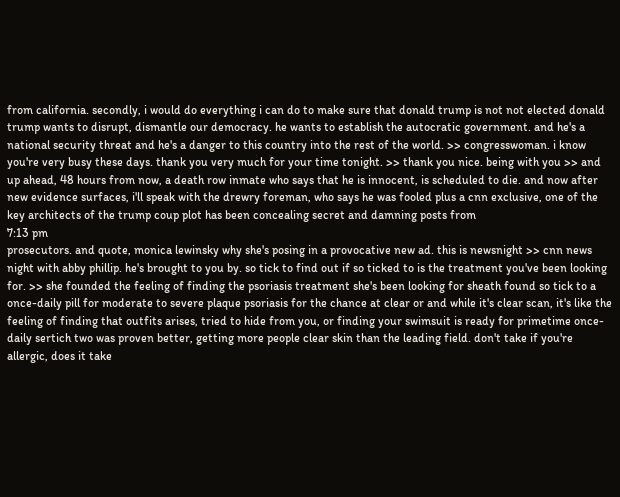from california. secondly, i would do everything i can do to make sure that donald trump is not not elected donald trump wants to disrupt, dismantle our democracy. he wants to establish the autocratic government. and he's a national security threat and he's a danger to this country into the rest of the world. >> congresswoman. i know you're very busy these days. thank you very much for your time tonight. >> thank you nice. being with you >> and up ahead, 48 hours from now, a death row inmate who says that he is innocent, is scheduled to die. and now after new evidence surfaces, i'll speak with the drewry foreman, who says he was fooled plus a cnn exclusive, one of the key architects of the trump coup plot has been concealing secret and damning posts from
7:13 pm
prosecutors. and quote, monica lewinsky why she's posing in a provocative new ad. this is newsnight >> cnn news night with abby phillip. he's brought to you by. so tick to find out if so ticked to is the treatment you've been looking for. >> she founded the feeling of finding the psoriasis treatment she's been looking for sheath found so tick to a once-daily pill for moderate to severe plaque psoriasis for the chance at clear or and while it's clear scan, it's like the feeling of finding that outfits arises, tried to hide from you, or finding your swimsuit is ready for primetime once-daily sertich two was proven better, getting more people clear skin than the leading field. don't take if you're allergic, does it take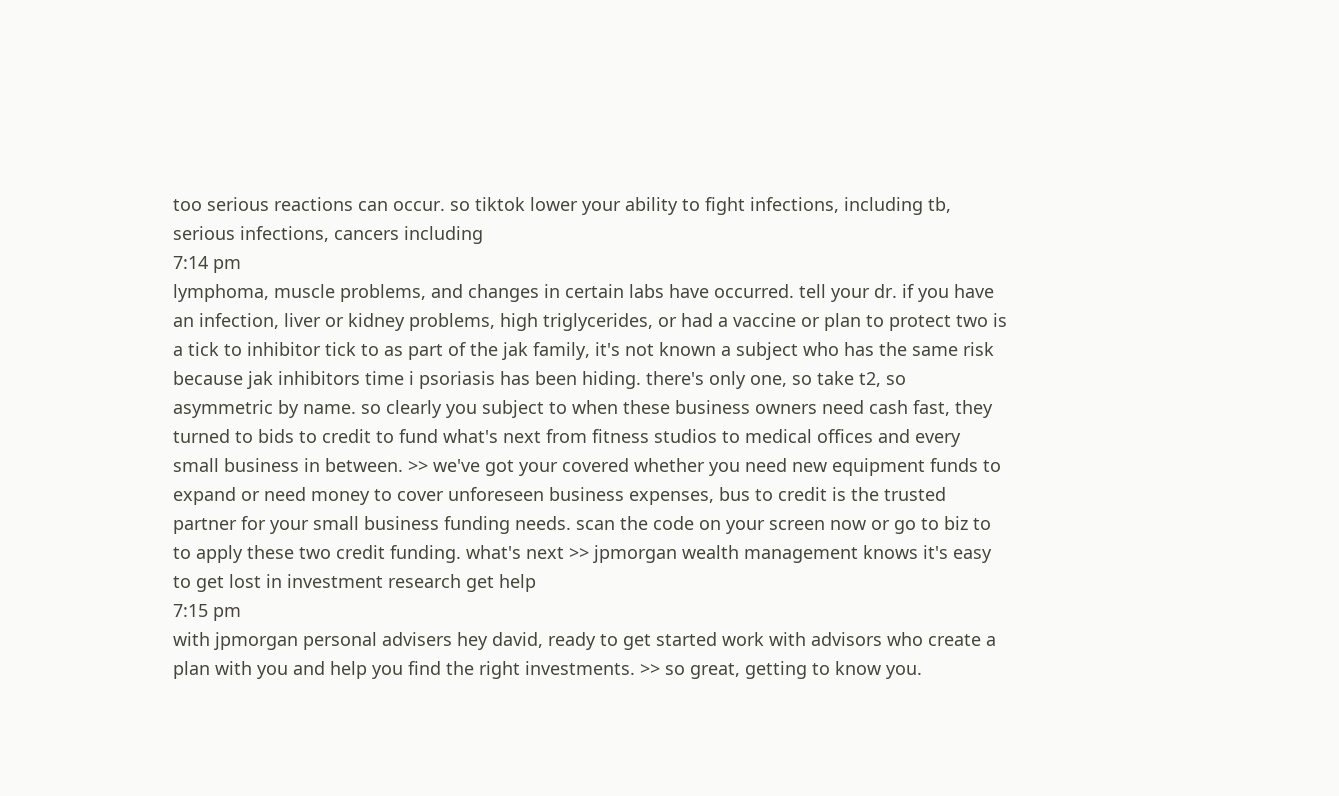too serious reactions can occur. so tiktok lower your ability to fight infections, including tb, serious infections, cancers including
7:14 pm
lymphoma, muscle problems, and changes in certain labs have occurred. tell your dr. if you have an infection, liver or kidney problems, high triglycerides, or had a vaccine or plan to protect two is a tick to inhibitor tick to as part of the jak family, it's not known a subject who has the same risk because jak inhibitors time i psoriasis has been hiding. there's only one, so take t2, so asymmetric by name. so clearly you subject to when these business owners need cash fast, they turned to bids to credit to fund what's next from fitness studios to medical offices and every small business in between. >> we've got your covered whether you need new equipment funds to expand or need money to cover unforeseen business expenses, bus to credit is the trusted partner for your small business funding needs. scan the code on your screen now or go to biz to to apply these two credit funding. what's next >> jpmorgan wealth management knows it's easy to get lost in investment research get help
7:15 pm
with jpmorgan personal advisers hey david, ready to get started work with advisors who create a plan with you and help you find the right investments. >> so great, getting to know you.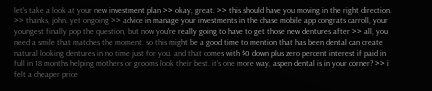let's take a look at your new investment plan >> okay, great. >> this should have you moving in the right direction. >> thanks, john. yet ongoing >> advice in manage your investments in the chase mobile app congrats carroll, your youngest finally pop the question, but now you're really going to have to get those new dentures after >> all, you need a smile that matches the moment. so this might be a good time to mention that has been dental can create natural looking dentures in no time just for you. and that comes with $0 down plus zero percent interest if paid in full in 18 months helping mothers or grooms look their best. it's one more way, aspen dental is in your corner? >> i felt a cheaper price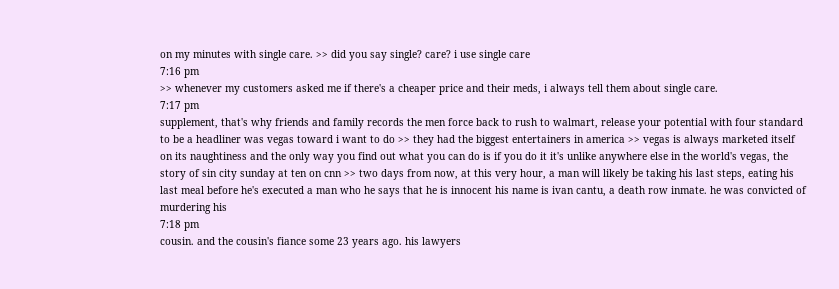on my minutes with single care. >> did you say single? care? i use single care
7:16 pm
>> whenever my customers asked me if there's a cheaper price and their meds, i always tell them about single care.
7:17 pm
supplement, that's why friends and family records the men force back to rush to walmart, release your potential with four standard to be a headliner was vegas toward i want to do >> they had the biggest entertainers in america >> vegas is always marketed itself on its naughtiness and the only way you find out what you can do is if you do it it's unlike anywhere else in the world's vegas, the story of sin city sunday at ten on cnn >> two days from now, at this very hour, a man will likely be taking his last steps, eating his last meal before he's executed a man who he says that he is innocent his name is ivan cantu, a death row inmate. he was convicted of murdering his
7:18 pm
cousin. and the cousin's fiance some 23 years ago. his lawyers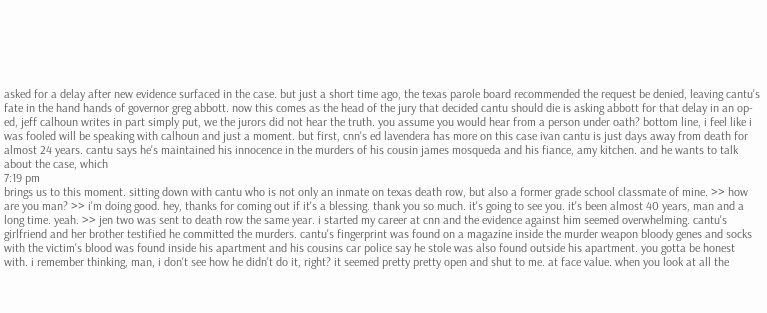asked for a delay after new evidence surfaced in the case. but just a short time ago, the texas parole board recommended the request be denied, leaving cantu's fate in the hand hands of governor greg abbott. now this comes as the head of the jury that decided cantu should die is asking abbott for that delay in an op-ed, jeff calhoun writes in part simply put, we the jurors did not hear the truth. you assume you would hear from a person under oath? bottom line, i feel like i was fooled will be speaking with calhoun and just a moment. but first, cnn's ed lavendera has more on this case ivan cantu is just days away from death for almost 24 years. cantu says he's maintained his innocence in the murders of his cousin james mosqueda and his fiance, amy kitchen. and he wants to talk about the case, which
7:19 pm
brings us to this moment. sitting down with cantu who is not only an inmate on texas death row, but also a former grade school classmate of mine. >> how are you man? >> i'm doing good. hey, thanks for coming out if it's a blessing. thank you so much. it's going to see you. it's been almost 40 years, man and a long time. yeah. >> jen two was sent to death row the same year. i started my career at cnn and the evidence against him seemed overwhelming. cantu's girlfriend and her brother testified he committed the murders. cantu's fingerprint was found on a magazine inside the murder weapon bloody genes and socks with the victim's blood was found inside his apartment and his cousins car police say he stole was also found outside his apartment. you gotta be honest with. i remember thinking, man, i don't see how he didn't do it, right? it seemed pretty pretty open and shut to me. at face value. when you look at all the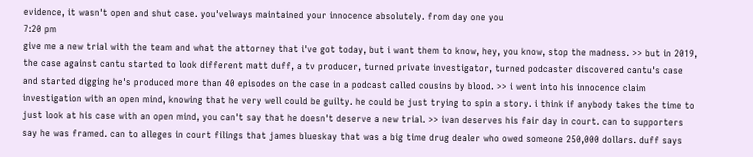evidence, it wasn't open and shut case. you'velways maintained your innocence absolutely. from day one you
7:20 pm
give me a new trial with the team and what the attorney that i've got today, but i want them to know, hey, you know, stop the madness. >> but in 2019, the case against cantu started to look different matt duff, a tv producer, turned private investigator, turned podcaster discovered cantu's case and started digging he's produced more than 40 episodes on the case in a podcast called cousins by blood. >> i went into his innocence claim investigation with an open mind, knowing that he very well could be guilty. he could be just trying to spin a story. i think if anybody takes the time to just look at his case with an open mind, you can't say that he doesn't deserve a new trial. >> ivan deserves his fair day in court. can to supporters say he was framed. can to alleges in court filings that james blueskay that was a big time drug dealer who owed someone 250,000 dollars. duff says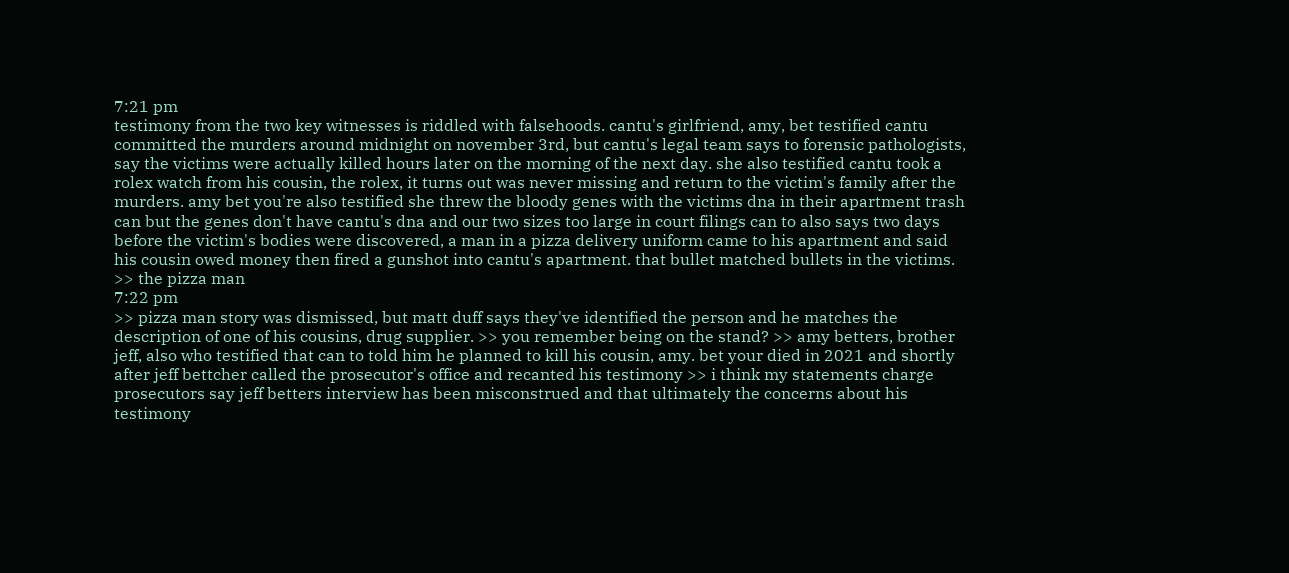7:21 pm
testimony from the two key witnesses is riddled with falsehoods. cantu's girlfriend, amy, bet testified cantu committed the murders around midnight on november 3rd, but cantu's legal team says to forensic pathologists, say the victims were actually killed hours later on the morning of the next day. she also testified cantu took a rolex watch from his cousin, the rolex, it turns out was never missing and return to the victim's family after the murders. amy bet you're also testified she threw the bloody genes with the victims dna in their apartment trash can but the genes don't have cantu's dna and our two sizes too large in court filings can to also says two days before the victim's bodies were discovered, a man in a pizza delivery uniform came to his apartment and said his cousin owed money then fired a gunshot into cantu's apartment. that bullet matched bullets in the victims. >> the pizza man
7:22 pm
>> pizza man story was dismissed, but matt duff says they've identified the person and he matches the description of one of his cousins, drug supplier. >> you remember being on the stand? >> amy betters, brother jeff, also who testified that can to told him he planned to kill his cousin, amy. bet your died in 2021 and shortly after jeff bettcher called the prosecutor's office and recanted his testimony >> i think my statements charge prosecutors say jeff betters interview has been misconstrued and that ultimately the concerns about his testimony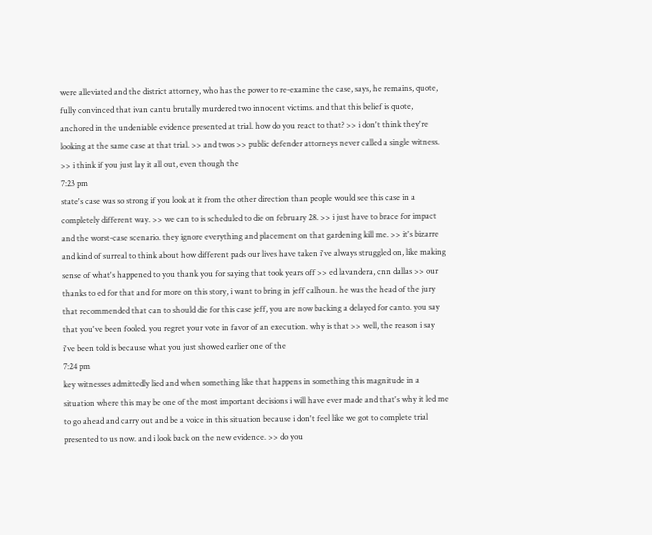were alleviated and the district attorney, who has the power to re-examine the case, says, he remains, quote, fully convinced that ivan cantu brutally murdered two innocent victims. and that this belief is quote, anchored in the undeniable evidence presented at trial. how do you react to that? >> i don't think they're looking at the same case at that trial. >> and twos >> public defender attorneys never called a single witness. >> i think if you just lay it all out, even though the
7:23 pm
state's case was so strong if you look at it from the other direction than people would see this case in a completely different way. >> we can to is scheduled to die on february 28. >> i just have to brace for impact and the worst-case scenario. they ignore everything and placement on that gardening kill me. >> it's bizarre and kind of surreal to think about how different pads our lives have taken i've always struggled on, like making sense of what's happened to you thank you for saying that took years off >> ed lavandera, cnn dallas >> our thanks to ed for that and for more on this story, i want to bring in jeff calhoun. he was the head of the jury that recommended that can to should die for this case jeff, you are now backing a delayed for canto. you say that you've been fooled. you regret your vote in favor of an execution. why is that >> well, the reason i say i've been told is because what you just showed earlier one of the
7:24 pm
key witnesses admittedly lied and when something like that happens in something this magnitude in a situation where this may be one of the most important decisions i will have ever made and that's why it led me to go ahead and carry out and be a voice in this situation because i don't feel like we got to complete trial presented to us now. and i look back on the new evidence. >> do you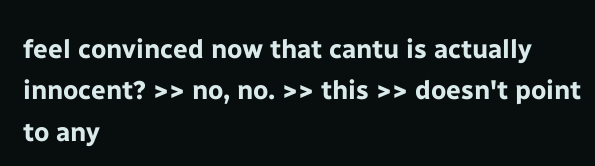feel convinced now that cantu is actually innocent? >> no, no. >> this >> doesn't point to any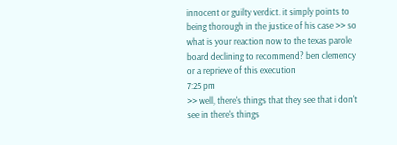innocent or guilty verdict. it simply points to being thorough in the justice of his case >> so what is your reaction now to the texas parole board declining to recommend? ben clemency or a reprieve of this execution
7:25 pm
>> well, there's things that they see that i don't see in there's things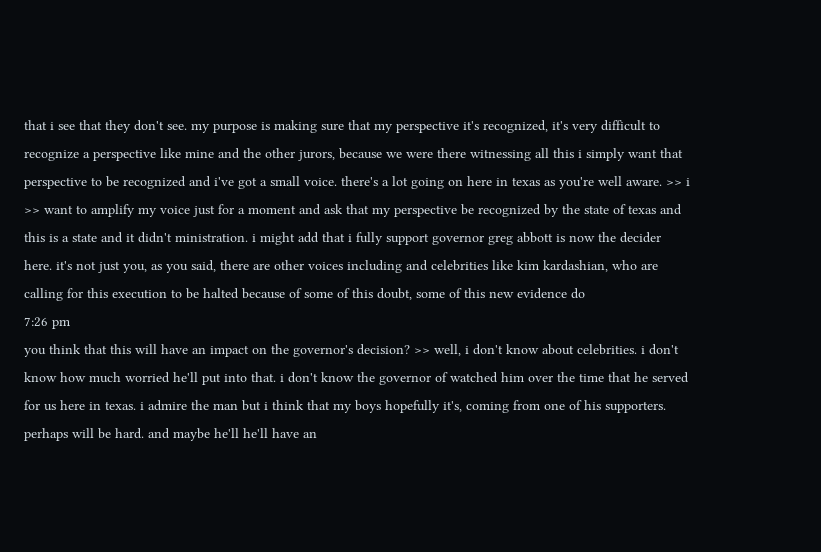that i see that they don't see. my purpose is making sure that my perspective it's recognized, it's very difficult to recognize a perspective like mine and the other jurors, because we were there witnessing all this i simply want that perspective to be recognized and i've got a small voice. there's a lot going on here in texas as you're well aware. >> i >> want to amplify my voice just for a moment and ask that my perspective be recognized by the state of texas and this is a state and it didn't ministration. i might add that i fully support governor greg abbott is now the decider here. it's not just you, as you said, there are other voices including and celebrities like kim kardashian, who are calling for this execution to be halted because of some of this doubt, some of this new evidence do
7:26 pm
you think that this will have an impact on the governor's decision? >> well, i don't know about celebrities. i don't know how much worried he'll put into that. i don't know the governor of watched him over the time that he served for us here in texas. i admire the man but i think that my boys hopefully it's, coming from one of his supporters. perhaps will be hard. and maybe he'll he'll have an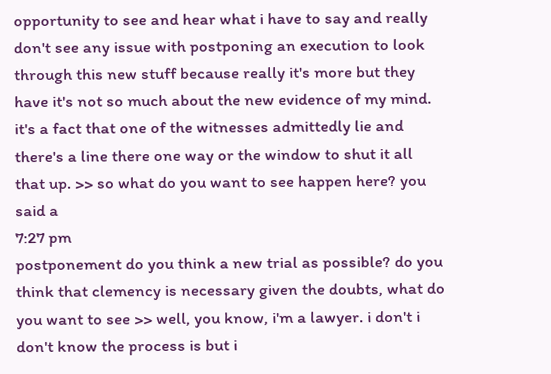opportunity to see and hear what i have to say and really don't see any issue with postponing an execution to look through this new stuff because really it's more but they have it's not so much about the new evidence of my mind. it's a fact that one of the witnesses admittedly lie and there's a line there one way or the window to shut it all that up. >> so what do you want to see happen here? you said a
7:27 pm
postponement do you think a new trial as possible? do you think that clemency is necessary given the doubts, what do you want to see >> well, you know, i'm a lawyer. i don't i don't know the process is but i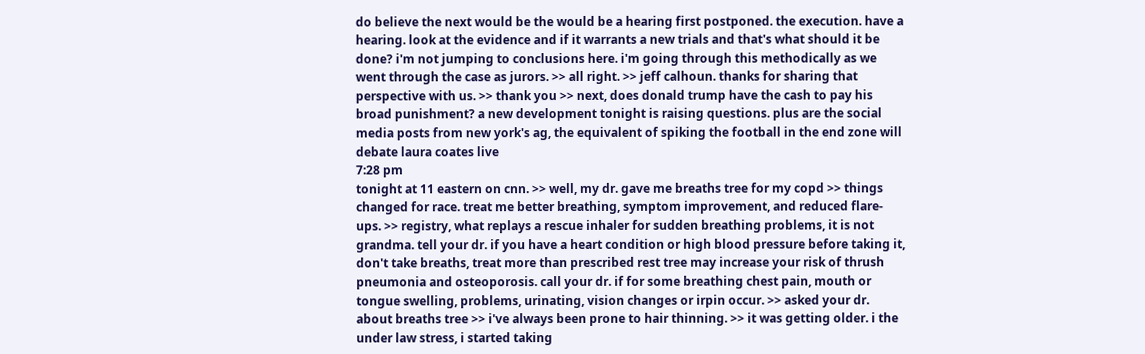do believe the next would be the would be a hearing first postponed. the execution. have a hearing. look at the evidence and if it warrants a new trials and that's what should it be done? i'm not jumping to conclusions here. i'm going through this methodically as we went through the case as jurors. >> all right. >> jeff calhoun. thanks for sharing that perspective with us. >> thank you >> next, does donald trump have the cash to pay his broad punishment? a new development tonight is raising questions. plus are the social media posts from new york's ag, the equivalent of spiking the football in the end zone will debate laura coates live
7:28 pm
tonight at 11 eastern on cnn. >> well, my dr. gave me breaths tree for my copd >> things changed for race. treat me better breathing, symptom improvement, and reduced flare-ups. >> registry, what replays a rescue inhaler for sudden breathing problems, it is not grandma. tell your dr. if you have a heart condition or high blood pressure before taking it, don't take breaths, treat more than prescribed rest tree may increase your risk of thrush pneumonia and osteoporosis. call your dr. if for some breathing chest pain, mouth or tongue swelling, problems, urinating, vision changes or irpin occur. >> asked your dr. about breaths tree >> i've always been prone to hair thinning. >> it was getting older. i the under law stress, i started taking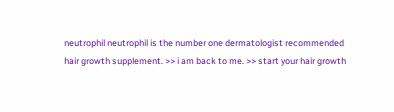neutrophil neutrophil is the number one dermatologist recommended hair growth supplement. >> i am back to me. >> start your hair growth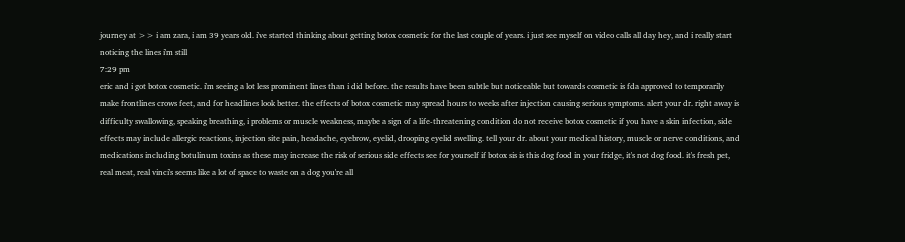journey at >> i am zara, i am 39 years old. i've started thinking about getting botox cosmetic for the last couple of years. i just see myself on video calls all day hey, and i really start noticing the lines i'm still
7:29 pm
eric and i got botox cosmetic. i'm seeing a lot less prominent lines than i did before. the results have been subtle but noticeable but towards cosmetic is fda approved to temporarily make frontlines crows feet, and for headlines look better. the effects of botox cosmetic may spread hours to weeks after injection causing serious symptoms. alert your dr. right away is difficulty swallowing, speaking breathing, i problems or muscle weakness, maybe a sign of a life-threatening condition do not receive botox cosmetic if you have a skin infection, side effects may include allergic reactions, injection site pain, headache, eyebrow, eyelid, drooping eyelid swelling. tell your dr. about your medical history, muscle or nerve conditions, and medications including botulinum toxins as these may increase the risk of serious side effects see for yourself if botox sis is this dog food in your fridge, it's not dog food. it's fresh pet, real meat, real vinci's seems like a lot of space to waste on a dog you're all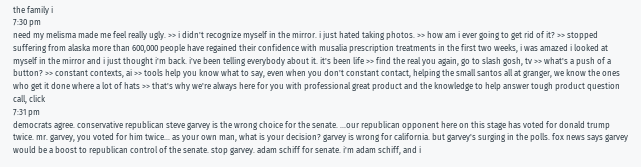the family i
7:30 pm
need my melisma made me feel really ugly. >> i didn't recognize myself in the mirror. i just hated taking photos. >> how am i ever going to get rid of it? >> stopped suffering from alaska more than 600,000 people have regained their confidence with musalia prescription treatments in the first two weeks, i was amazed i looked at myself in the mirror and i just thought i'm back. i've been telling everybody about it. it's been life >> find the real you again, go to slash gosh, tv >> what's a push of a button? >> constant contexts, ai >> tools help you know what to say, even when you don't constant contact, helping the small santos all at granger, we know the ones who get it done where a lot of hats >> that's why we're always here for you with professional great product and the knowledge to help answer tough product question call, click
7:31 pm
democrats agree. conservative republican steve garvey is the wrong choice for the senate. ...our republican opponent here on this stage has voted for donald trump twice. mr. garvey, you voted for him twice... as your own man, what is your decision? garvey is wrong for california. but garvey's surging in the polls. fox news says garvey would be a boost to republican control of the senate. stop garvey. adam schiff for senate. i'm adam schiff, and i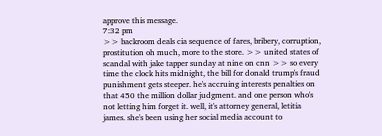approve this message.
7:32 pm
>> backroom deals cia sequence of fares, bribery, corruption, prostitution oh much, more to the store. >> united states of scandal with jake tapper sunday at nine on cnn >> so every time the clock hits midnight, the bill for donald trump's fraud punishment gets steeper. he's accruing interests penalties on that 450 the million dollar judgment. and one person who's not letting him forget it. well, it's attorney general, letitia james. she's been using her social media account to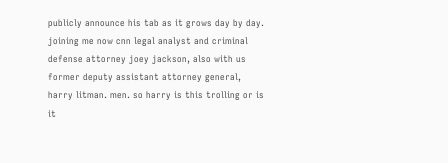publicly announce his tab as it grows day by day. joining me now cnn legal analyst and criminal defense attorney joey jackson, also with us former deputy assistant attorney general, harry litman. men. so harry is this trolling or is it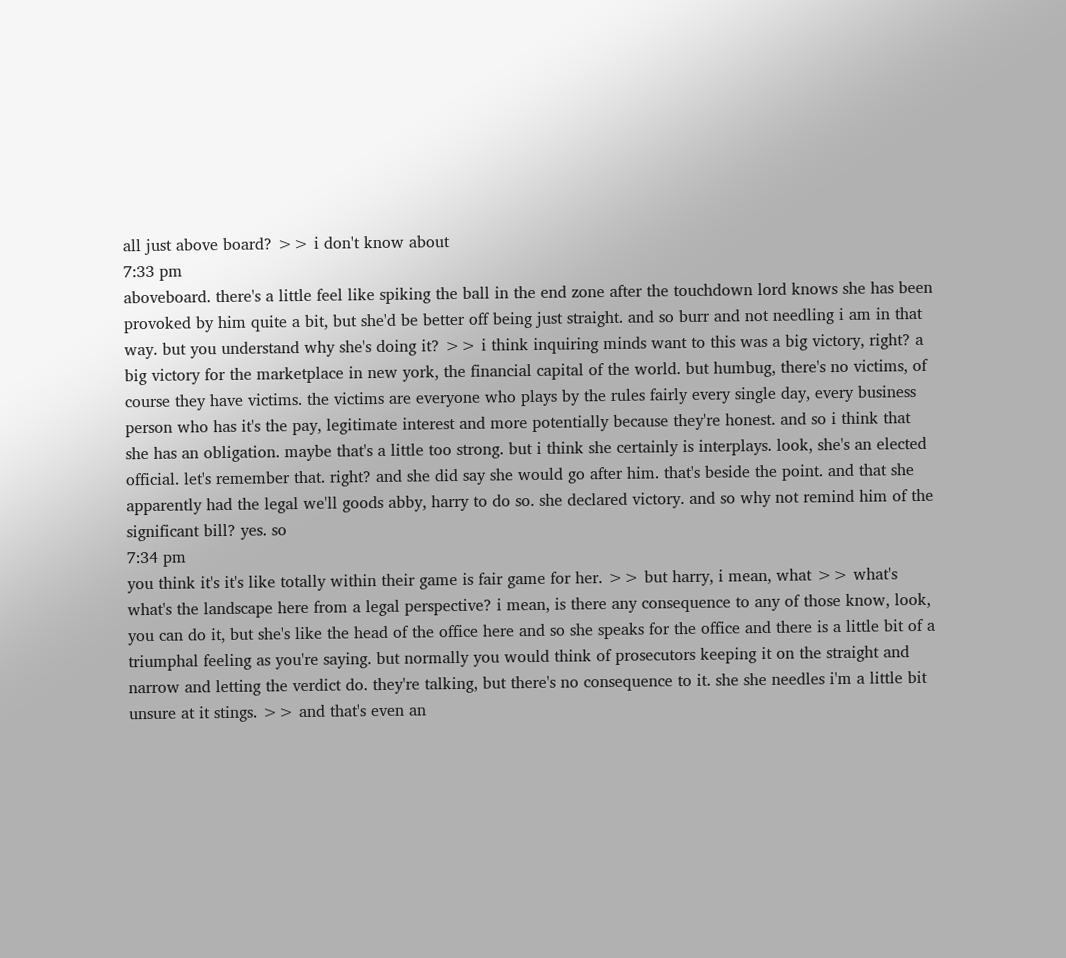all just above board? >> i don't know about
7:33 pm
aboveboard. there's a little feel like spiking the ball in the end zone after the touchdown lord knows she has been provoked by him quite a bit, but she'd be better off being just straight. and so burr and not needling i am in that way. but you understand why she's doing it? >> i think inquiring minds want to this was a big victory, right? a big victory for the marketplace in new york, the financial capital of the world. but humbug, there's no victims, of course they have victims. the victims are everyone who plays by the rules fairly every single day, every business person who has it's the pay, legitimate interest and more potentially because they're honest. and so i think that she has an obligation. maybe that's a little too strong. but i think she certainly is interplays. look, she's an elected official. let's remember that. right? and she did say she would go after him. that's beside the point. and that she apparently had the legal we'll goods abby, harry to do so. she declared victory. and so why not remind him of the significant bill? yes. so
7:34 pm
you think it's it's like totally within their game is fair game for her. >> but harry, i mean, what >> what's what's the landscape here from a legal perspective? i mean, is there any consequence to any of those know, look, you can do it, but she's like the head of the office here and so she speaks for the office and there is a little bit of a triumphal feeling as you're saying. but normally you would think of prosecutors keeping it on the straight and narrow and letting the verdict do. they're talking, but there's no consequence to it. she she needles i'm a little bit unsure at it stings. >> and that's even an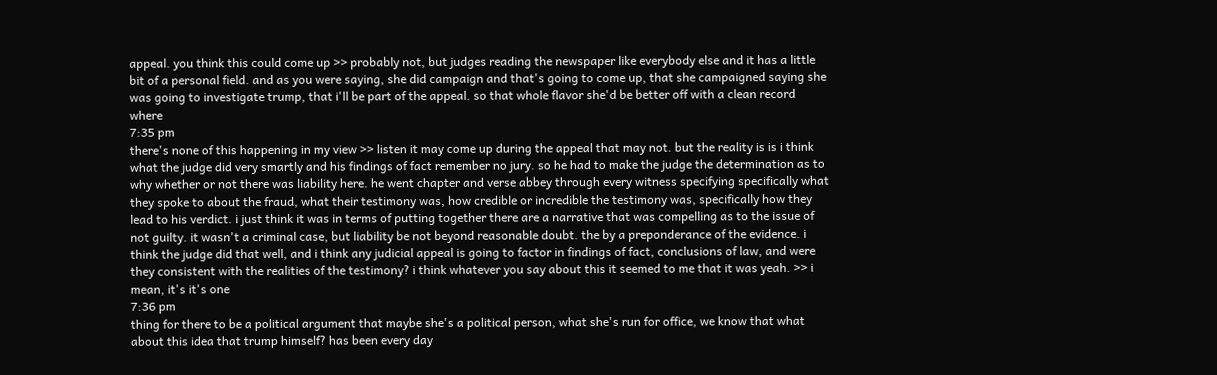appeal. you think this could come up >> probably not, but judges reading the newspaper like everybody else and it has a little bit of a personal field. and as you were saying, she did campaign and that's going to come up, that she campaigned saying she was going to investigate trump, that i'll be part of the appeal. so that whole flavor she'd be better off with a clean record where
7:35 pm
there's none of this happening in my view >> listen it may come up during the appeal that may not. but the reality is is i think what the judge did very smartly and his findings of fact remember no jury. so he had to make the judge the determination as to why whether or not there was liability here. he went chapter and verse abbey through every witness specifying specifically what they spoke to about the fraud, what their testimony was, how credible or incredible the testimony was, specifically how they lead to his verdict. i just think it was in terms of putting together there are a narrative that was compelling as to the issue of not guilty. it wasn't a criminal case, but liability be not beyond reasonable doubt. the by a preponderance of the evidence. i think the judge did that well, and i think any judicial appeal is going to factor in findings of fact, conclusions of law, and were they consistent with the realities of the testimony? i think whatever you say about this it seemed to me that it was yeah. >> i mean, it's it's one
7:36 pm
thing for there to be a political argument that maybe she's a political person, what she's run for office, we know that what about this idea that trump himself? has been every day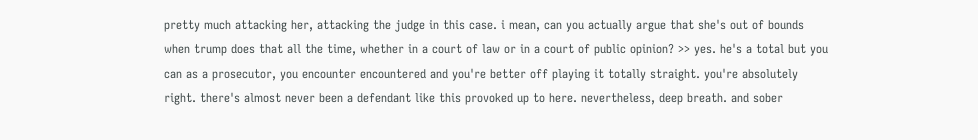pretty much attacking her, attacking the judge in this case. i mean, can you actually argue that she's out of bounds when trump does that all the time, whether in a court of law or in a court of public opinion? >> yes. he's a total but you can as a prosecutor, you encounter encountered and you're better off playing it totally straight. you're absolutely right. there's almost never been a defendant like this provoked up to here. nevertheless, deep breath. and sober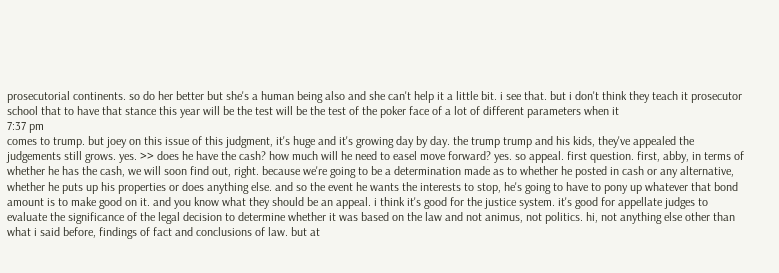prosecutorial continents. so do her better but she's a human being also and she can't help it a little bit. i see that. but i don't think they teach it prosecutor school that to have that stance this year will be the test will be the test of the poker face of a lot of different parameters when it
7:37 pm
comes to trump. but joey on this issue of this judgment, it's huge and it's growing day by day. the trump trump and his kids, they've appealed the judgements still grows. yes. >> does he have the cash? how much will he need to easel move forward? yes. so appeal. first question. first, abby, in terms of whether he has the cash, we will soon find out, right. because we're going to be a determination made as to whether he posted in cash or any alternative, whether he puts up his properties or does anything else. and so the event he wants the interests to stop, he's going to have to pony up whatever that bond amount is to make good on it. and you know what they should be an appeal. i think it's good for the justice system. it's good for appellate judges to evaluate the significance of the legal decision to determine whether it was based on the law and not animus, not politics. hi, not anything else other than what i said before, findings of fact and conclusions of law. but at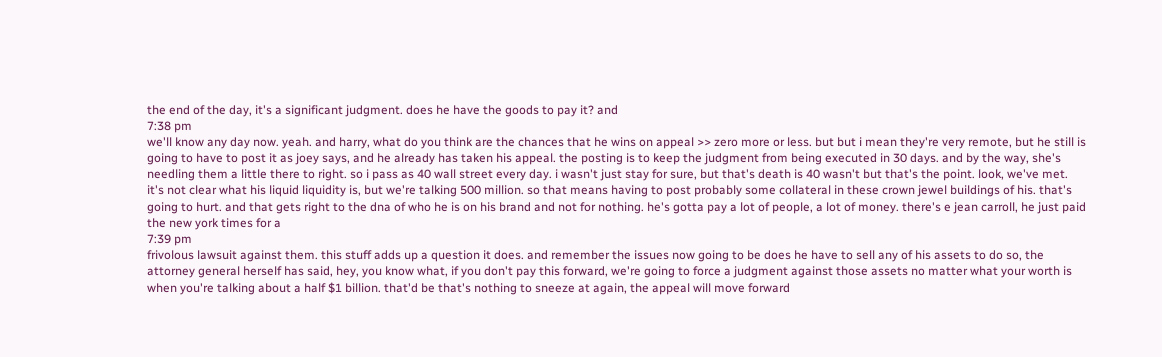the end of the day, it's a significant judgment. does he have the goods to pay it? and
7:38 pm
we'll know any day now. yeah. and harry, what do you think are the chances that he wins on appeal >> zero more or less. but but i mean they're very remote, but he still is going to have to post it as joey says, and he already has taken his appeal. the posting is to keep the judgment from being executed in 30 days. and by the way, she's needling them a little there to right. so i pass as 40 wall street every day. i wasn't just stay for sure, but that's death is 40 wasn't but that's the point. look, we've met. it's not clear what his liquid liquidity is, but we're talking 500 million. so that means having to post probably some collateral in these crown jewel buildings of his. that's going to hurt. and that gets right to the dna of who he is on his brand and not for nothing. he's gotta pay a lot of people, a lot of money. there's e jean carroll, he just paid the new york times for a
7:39 pm
frivolous lawsuit against them. this stuff adds up a question it does. and remember the issues now going to be does he have to sell any of his assets to do so, the attorney general herself has said, hey, you know what, if you don't pay this forward, we're going to force a judgment against those assets no matter what your worth is when you're talking about a half $1 billion. that'd be that's nothing to sneeze at again, the appeal will move forward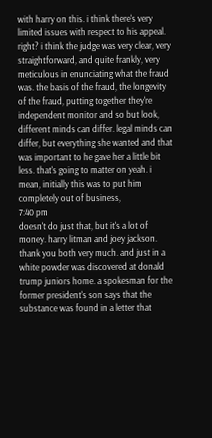with harry on this. i think there's very limited issues with respect to his appeal. right? i think the judge was very clear, very straightforward, and quite frankly, very meticulous in enunciating what the fraud was. the basis of the fraud, the longevity of the fraud, putting together they're independent monitor and so but look, different minds can differ. legal minds can differ, but everything she wanted and that was important to he gave her a little bit less. that's going to matter on yeah. i mean, initially this was to put him completely out of business,
7:40 pm
doesn't do just that, but it's a lot of money. harry litman and joey jackson. thank you both very much. and just in a white powder was discovered at donald trump juniors home. a spokesman for the former president's son says that the substance was found in a letter that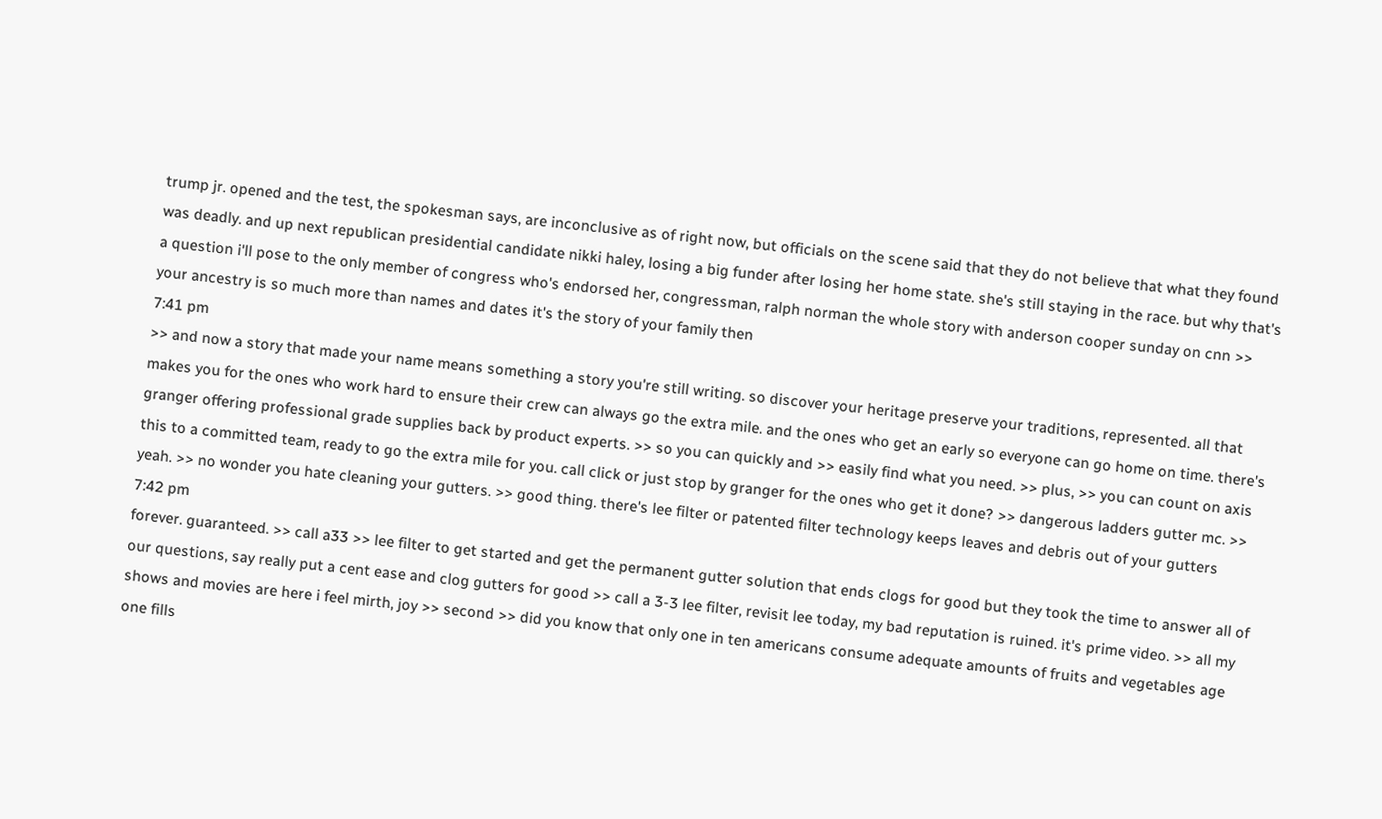trump jr. opened and the test, the spokesman says, are inconclusive as of right now, but officials on the scene said that they do not believe that what they found was deadly. and up next republican presidential candidate nikki haley, losing a big funder after losing her home state. she's still staying in the race. but why that's a question i'll pose to the only member of congress who's endorsed her, congressman, ralph norman the whole story with anderson cooper sunday on cnn >> your ancestry is so much more than names and dates it's the story of your family then
7:41 pm
>> and now a story that made your name means something a story you're still writing. so discover your heritage preserve your traditions, represented. all that makes you for the ones who work hard to ensure their crew can always go the extra mile. and the ones who get an early so everyone can go home on time. there's granger offering professional grade supplies back by product experts. >> so you can quickly and >> easily find what you need. >> plus, >> you can count on axis this to a committed team, ready to go the extra mile for you. call click or just stop by granger for the ones who get it done? >> dangerous ladders gutter mc. >> yeah. >> no wonder you hate cleaning your gutters. >> good thing. there's lee filter or patented filter technology keeps leaves and debris out of your gutters
7:42 pm
forever. guaranteed. >> call a33 >> lee filter to get started and get the permanent gutter solution that ends clogs for good but they took the time to answer all of our questions, say really put a cent ease and clog gutters for good >> call a 3-3 lee filter, revisit lee today, my bad reputation is ruined. it's prime video. >> all my shows and movies are here i feel mirth, joy >> second >> did you know that only one in ten americans consume adequate amounts of fruits and vegetables age one fills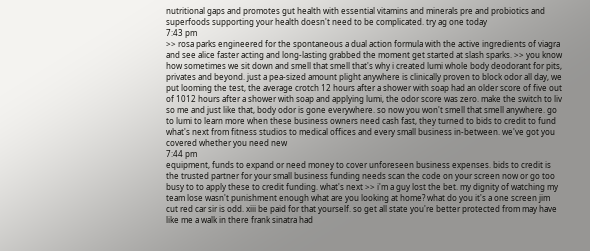nutritional gaps and promotes gut health with essential vitamins and minerals pre and probiotics and superfoods supporting your health doesn't need to be complicated. try ag one today
7:43 pm
>> rosa parks engineered for the spontaneous a dual action formula with the active ingredients of viagra and see alice faster acting and long-lasting grabbed the moment get started at slash sparks. >> you know how sometimes we sit down and smell that smell that's why i created lumi whole body deodorant for pits, privates and beyond. just a pea-sized amount plight anywhere is clinically proven to block odor all day, we put looming the test, the average crotch 12 hours after a shower with soap had an older score of five out of 1012 hours after a shower with soap and applying lumi, the odor score was zero. make the switch to liv so me and just like that, body odor is gone everywhere. so now you won't smell that smell anywhere. go to lumi to learn more when these business owners need cash fast, they turned to bids to credit to fund what's next from fitness studios to medical offices and every small business in-between. we've got you covered whether you need new
7:44 pm
equipment, funds to expand or need money to cover unforeseen business expenses. bids to credit is the trusted partner for your small business funding needs scan the code on your screen now or go too busy to to apply these to credit funding. what's next >> i'm a guy lost the bet. my dignity of watching my team lose wasn't punishment enough what are you looking at home? what do you it's a one screen jim cut red car sir is odd. xiii be paid for that yourself. so get all state you're better protected from may have like me a walk in there frank sinatra had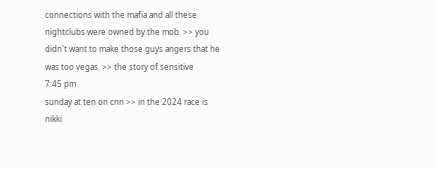connections with the mafia and all these nightclubs were owned by the mob. >> you didn't want to make those guys angers that he was too vegas. >> the story of sensitive
7:45 pm
sunday at ten on cnn >> in the 2024 race is nikki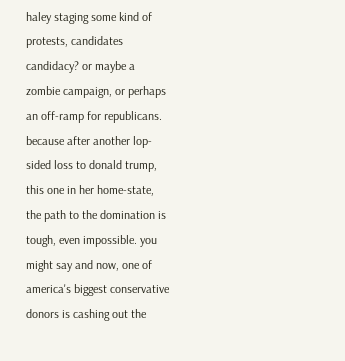haley staging some kind of protests, candidates candidacy? or maybe a zombie campaign, or perhaps an off-ramp for republicans. because after another lop-sided loss to donald trump, this one in her home-state, the path to the domination is tough, even impossible. you might say and now, one of america's biggest conservative donors is cashing out the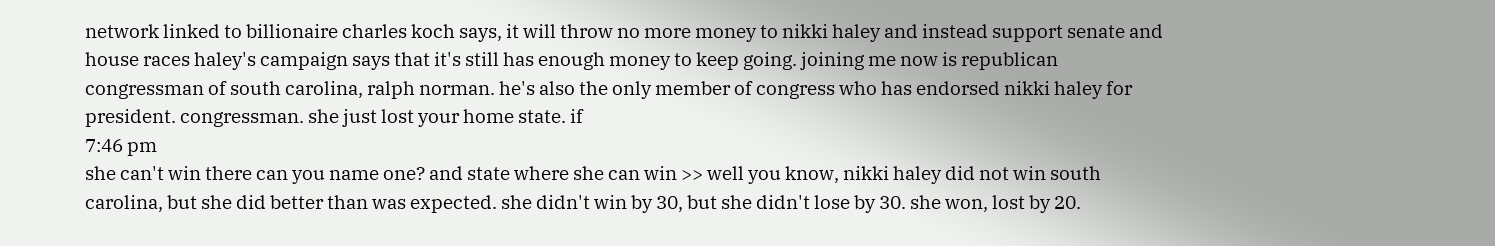network linked to billionaire charles koch says, it will throw no more money to nikki haley and instead support senate and house races haley's campaign says that it's still has enough money to keep going. joining me now is republican congressman of south carolina, ralph norman. he's also the only member of congress who has endorsed nikki haley for president. congressman. she just lost your home state. if
7:46 pm
she can't win there can you name one? and state where she can win >> well you know, nikki haley did not win south carolina, but she did better than was expected. she didn't win by 30, but she didn't lose by 30. she won, lost by 20.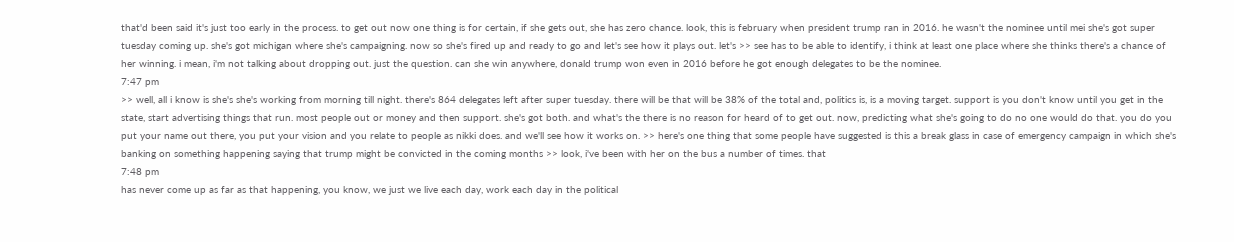that'd been said it's just too early in the process. to get out now one thing is for certain, if she gets out, she has zero chance. look, this is february when president trump ran in 2016. he wasn't the nominee until mei she's got super tuesday coming up. she's got michigan where she's campaigning. now so she's fired up and ready to go and let's see how it plays out. let's >> see has to be able to identify, i think at least one place where she thinks there's a chance of her winning. i mean, i'm not talking about dropping out. just the question. can she win anywhere, donald trump won even in 2016 before he got enough delegates to be the nominee.
7:47 pm
>> well, all i know is she's she's working from morning till night. there's 864 delegates left after super tuesday. there will be that will be 38% of the total and, politics is, is a moving target. support is you don't know until you get in the state, start advertising things that run. most people out or money and then support. she's got both. and what's the there is no reason for heard of to get out. now, predicting what she's going to do no one would do that. you do you put your name out there, you put your vision and you relate to people as nikki does. and we'll see how it works on. >> here's one thing that some people have suggested is this a break glass in case of emergency campaign in which she's banking on something happening saying that trump might be convicted in the coming months >> look, i've been with her on the bus a number of times. that
7:48 pm
has never come up as far as that happening, you know, we just we live each day, work each day in the political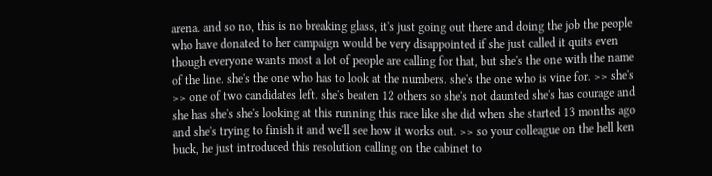arena. and so no, this is no breaking glass, it's just going out there and doing the job the people who have donated to her campaign would be very disappointed if she just called it quits even though everyone wants most a lot of people are calling for that, but she's the one with the name of the line. she's the one who has to look at the numbers. she's the one who is vine for. >> she's >> one of two candidates left. she's beaten 12 others so she's not daunted she's has courage and she has she's she's looking at this running this race like she did when she started 13 months ago and she's trying to finish it and we'll see how it works out. >> so your colleague on the hell ken buck, he just introduced this resolution calling on the cabinet to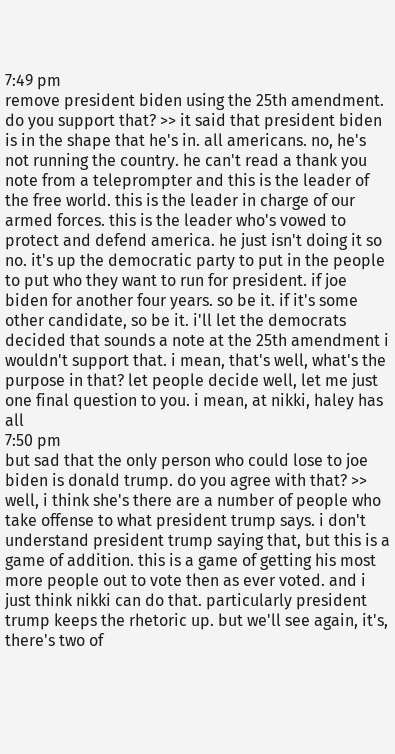7:49 pm
remove president biden using the 25th amendment. do you support that? >> it said that president biden is in the shape that he's in. all americans. no, he's not running the country. he can't read a thank you note from a teleprompter and this is the leader of the free world. this is the leader in charge of our armed forces. this is the leader who's vowed to protect and defend america. he just isn't doing it so no. it's up the democratic party to put in the people to put who they want to run for president. if joe biden for another four years. so be it. if it's some other candidate, so be it. i'll let the democrats decided that sounds a note at the 25th amendment i wouldn't support that. i mean, that's well, what's the purpose in that? let people decide well, let me just one final question to you. i mean, at nikki, haley has all
7:50 pm
but sad that the only person who could lose to joe biden is donald trump. do you agree with that? >> well, i think she's there are a number of people who take offense to what president trump says. i don't understand president trump saying that, but this is a game of addition. this is a game of getting his most more people out to vote then as ever voted. and i just think nikki can do that. particularly president trump keeps the rhetoric up. but we'll see again, it's, there's two of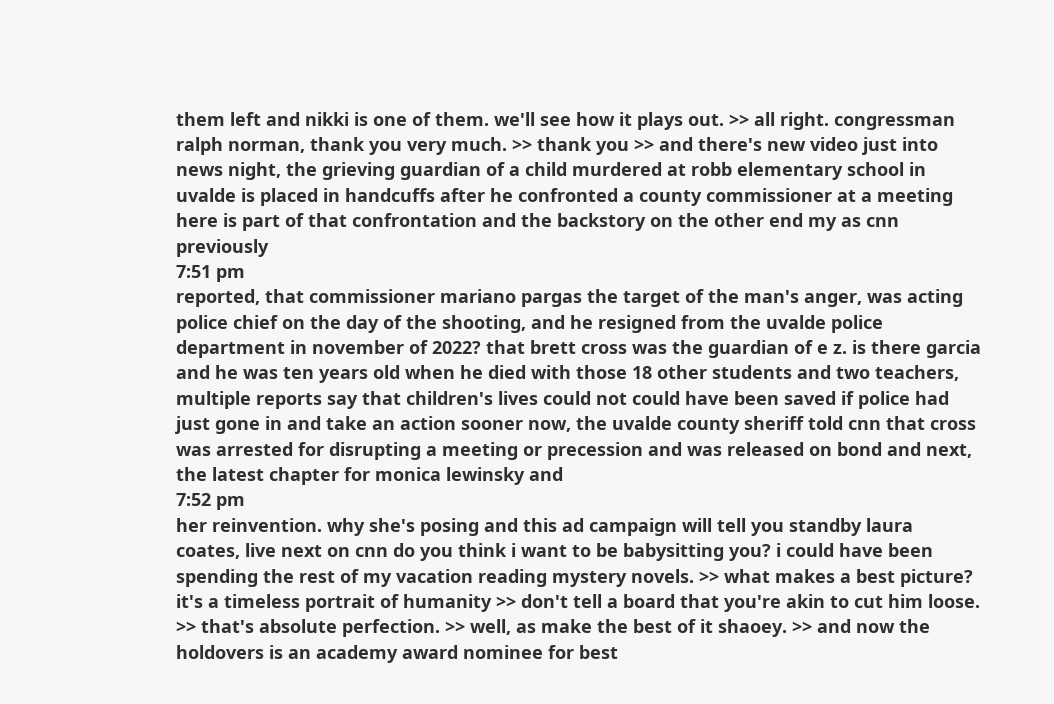them left and nikki is one of them. we'll see how it plays out. >> all right. congressman ralph norman, thank you very much. >> thank you >> and there's new video just into news night, the grieving guardian of a child murdered at robb elementary school in uvalde is placed in handcuffs after he confronted a county commissioner at a meeting here is part of that confrontation and the backstory on the other end my as cnn previously
7:51 pm
reported, that commissioner mariano pargas the target of the man's anger, was acting police chief on the day of the shooting, and he resigned from the uvalde police department in november of 2022? that brett cross was the guardian of e z. is there garcia and he was ten years old when he died with those 18 other students and two teachers, multiple reports say that children's lives could not could have been saved if police had just gone in and take an action sooner now, the uvalde county sheriff told cnn that cross was arrested for disrupting a meeting or precession and was released on bond and next, the latest chapter for monica lewinsky and
7:52 pm
her reinvention. why she's posing and this ad campaign will tell you standby laura coates, live next on cnn do you think i want to be babysitting you? i could have been spending the rest of my vacation reading mystery novels. >> what makes a best picture? it's a timeless portrait of humanity >> don't tell a board that you're akin to cut him loose. >> that's absolute perfection. >> well, as make the best of it shaoey. >> and now the holdovers is an academy award nominee for best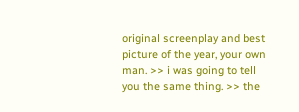original screenplay and best picture of the year, your own man. >> i was going to tell you the same thing. >> the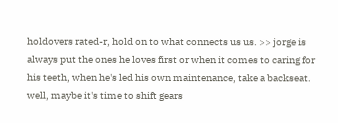holdovers rated-r, hold on to what connects us us. >> jorge is always put the ones he loves first or when it comes to caring for his teeth, when he's led his own maintenance, take a backseat. well, maybe it's time to shift gears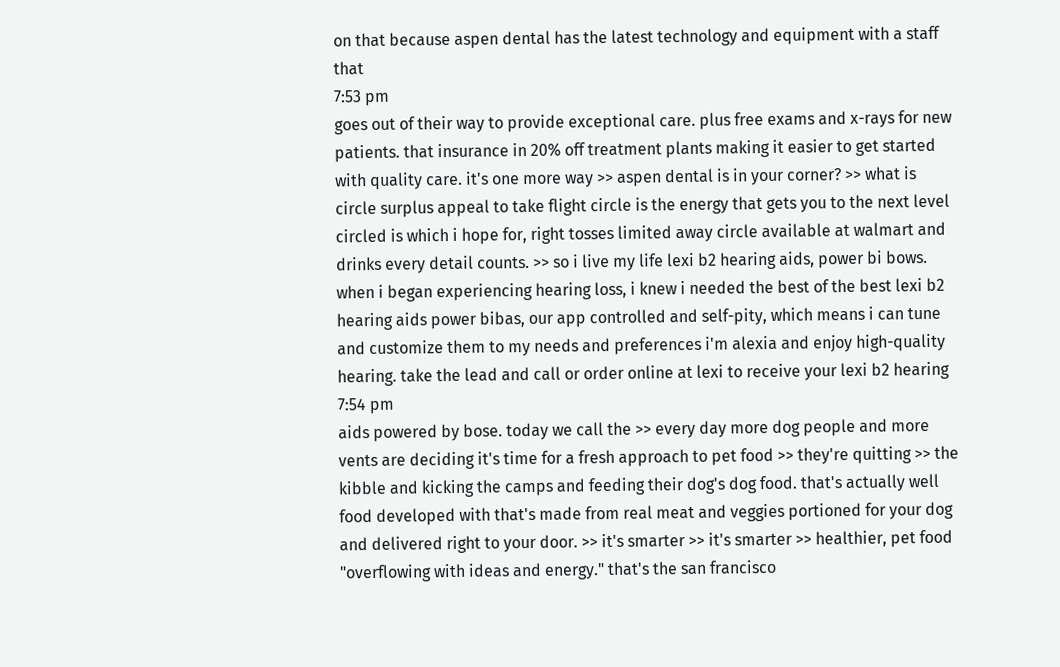on that because aspen dental has the latest technology and equipment with a staff that
7:53 pm
goes out of their way to provide exceptional care. plus free exams and x-rays for new patients. that insurance in 20% off treatment plants making it easier to get started with quality care. it's one more way >> aspen dental is in your corner? >> what is circle surplus appeal to take flight circle is the energy that gets you to the next level circled is which i hope for, right tosses limited away circle available at walmart and drinks every detail counts. >> so i live my life lexi b2 hearing aids, power bi bows. when i began experiencing hearing loss, i knew i needed the best of the best lexi b2 hearing aids power bibas, our app controlled and self-pity, which means i can tune and customize them to my needs and preferences i'm alexia and enjoy high-quality hearing. take the lead and call or order online at lexi to receive your lexi b2 hearing
7:54 pm
aids powered by bose. today we call the >> every day more dog people and more vents are deciding it's time for a fresh approach to pet food >> they're quitting >> the kibble and kicking the camps and feeding their dog's dog food. that's actually well food developed with that's made from real meat and veggies portioned for your dog and delivered right to your door. >> it's smarter >> it's smarter >> healthier, pet food "overflowing with ideas and energy." that's the san francisco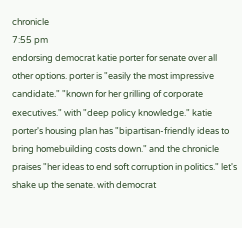chronicle
7:55 pm
endorsing democrat katie porter for senate over all other options. porter is "easily the most impressive candidate." "known for her grilling of corporate executives." with "deep policy knowledge." katie porter's housing plan has "bipartisan-friendly ideas to bring homebuilding costs down." and the chronicle praises "her ideas to end soft corruption in politics." let's shake up the senate. with democrat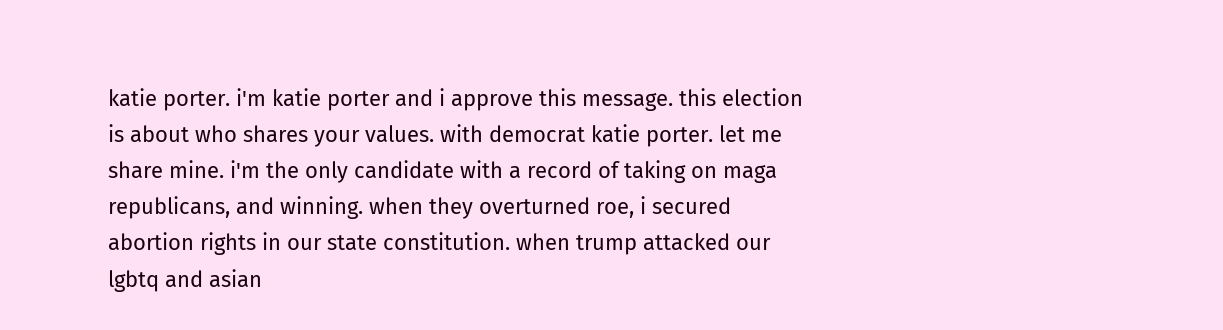katie porter. i'm katie porter and i approve this message. this election is about who shares your values. with democrat katie porter. let me share mine. i'm the only candidate with a record of taking on maga republicans, and winning. when they overturned roe, i secured abortion rights in our state constitution. when trump attacked our lgbtq and asian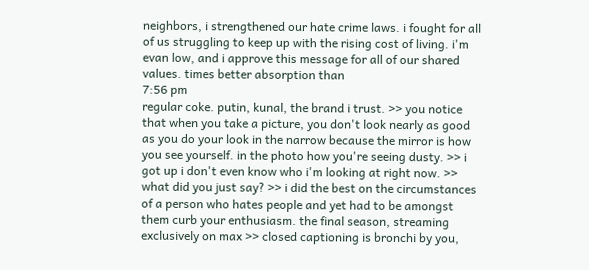neighbors, i strengthened our hate crime laws. i fought for all of us struggling to keep up with the rising cost of living. i'm evan low, and i approve this message for all of our shared values. times better absorption than
7:56 pm
regular coke. putin, kunal, the brand i trust. >> you notice that when you take a picture, you don't look nearly as good as you do your look in the narrow because the mirror is how you see yourself. in the photo how you're seeing dusty. >> i got up i don't even know who i'm looking at right now. >> what did you just say? >> i did the best on the circumstances of a person who hates people and yet had to be amongst them curb your enthusiasm. the final season, streaming exclusively on max >> closed captioning is bronchi by you,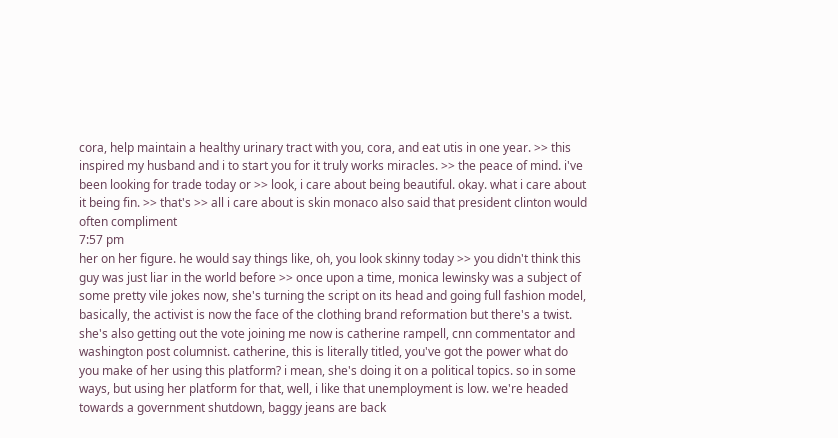cora, help maintain a healthy urinary tract with you, cora, and eat utis in one year. >> this inspired my husband and i to start you for it truly works miracles. >> the peace of mind. i've been looking for trade today or >> look, i care about being beautiful. okay. what i care about it being fin. >> that's >> all i care about is skin monaco also said that president clinton would often compliment
7:57 pm
her on her figure. he would say things like, oh, you look skinny today >> you didn't think this guy was just liar in the world before >> once upon a time, monica lewinsky was a subject of some pretty vile jokes now, she's turning the script on its head and going full fashion model, basically, the activist is now the face of the clothing brand reformation but there's a twist. she's also getting out the vote joining me now is catherine rampell, cnn commentator and washington post columnist. catherine, this is literally titled, you've got the power what do you make of her using this platform? i mean, she's doing it on a political topics. so in some ways, but using her platform for that, well, i like that unemployment is low. we're headed towards a government shutdown, baggy jeans are back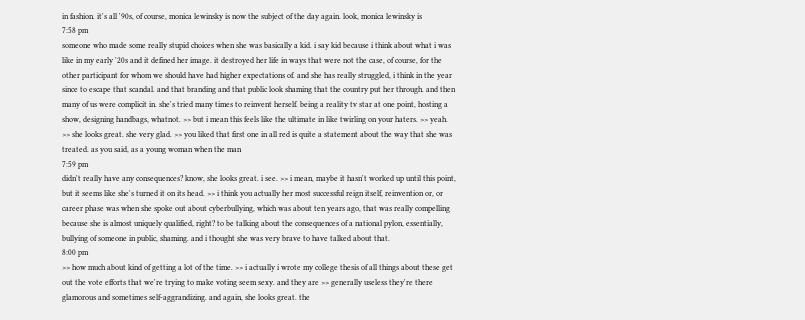in fashion. it's all '90s, of course, monica lewinsky is now the subject of the day again. look, monica lewinsky is
7:58 pm
someone who made some really stupid choices when she was basically a kid. i say kid because i think about what i was like in my early '20s and it defined her image. it destroyed her life in ways that were not the case, of course, for the other participant for whom we should have had higher expectations of. and she has really struggled, i think in the year since to escape that scandal. and that branding and that public look shaming that the country put her through. and then many of us were complicit in. she's tried many times to reinvent herself. being a reality tv star at one point, hosting a show, designing handbags, whatnot. >> but i mean this feels like the ultimate in like twirling on your haters. >> yeah. >> she looks great. she very glad. >> you liked that first one in all red is quite a statement about the way that she was treated. as you said, as a young woman when the man
7:59 pm
didn't really have any consequences? know, she looks great. i see. >> i mean, maybe it hasn't worked up until this point, but it seems like she's turned it on its head. >> i think you actually her most successful reign itself, reinvention or, or career phase was when she spoke out about cyberbullying, which was about ten years ago, that was really compelling because she is almost uniquely qualified, right? to be talking about the consequences of a national pylon, essentially, bullying of someone in public, shaming. and i thought she was very brave to have talked about that.
8:00 pm
>> how much about kind of getting a lot of the time. >> i actually i wrote my college thesis of all things about these get out the vote efforts that we're trying to make voting seem sexy. and they are >> generally useless they're there glamorous and sometimes self-aggrandizing. and again, she looks great. the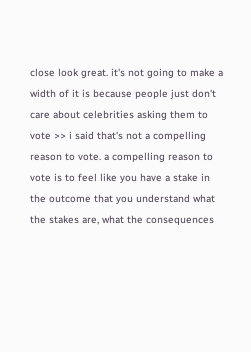close look great. it's not going to make a width of it is because people just don't care about celebrities asking them to vote >> i said that's not a compelling reason to vote. a compelling reason to vote is to feel like you have a stake in the outcome that you understand what the stakes are, what the consequences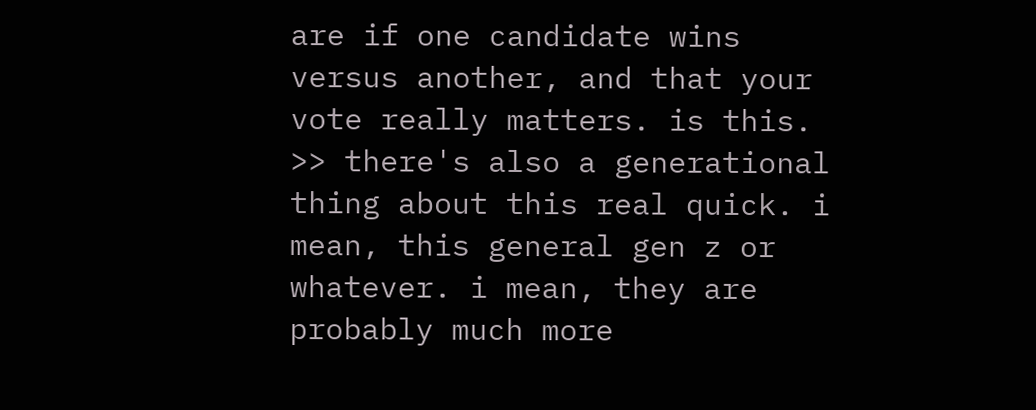are if one candidate wins versus another, and that your vote really matters. is this. >> there's also a generational thing about this real quick. i mean, this general gen z or whatever. i mean, they are probably much more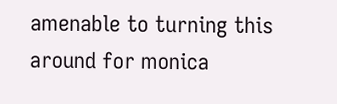amenable to turning this around for monica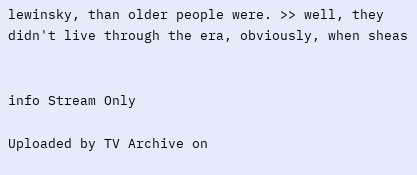lewinsky, than older people were. >> well, they didn't live through the era, obviously, when sheas


info Stream Only

Uploaded by TV Archive on